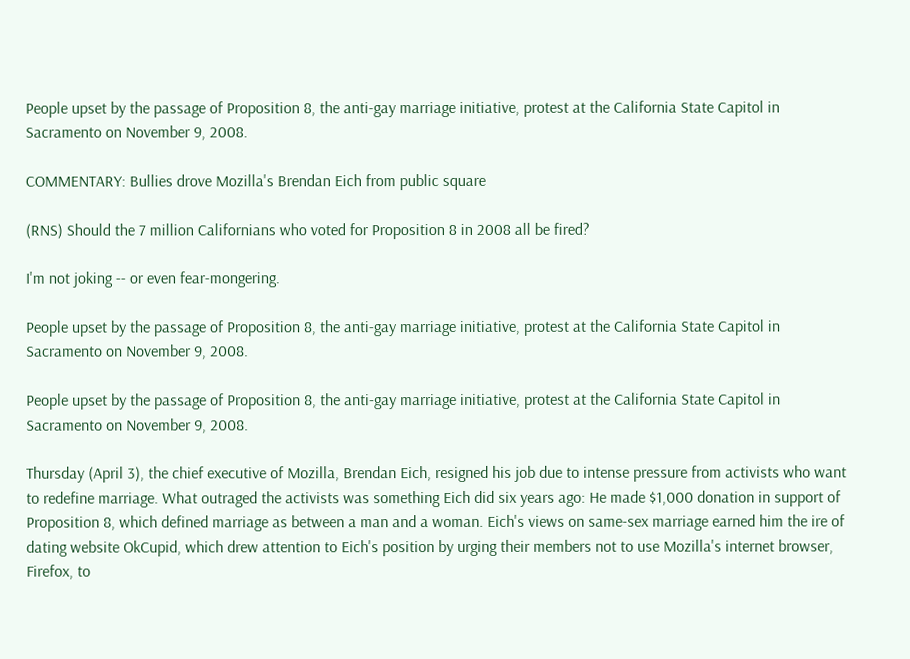People upset by the passage of Proposition 8, the anti-gay marriage initiative, protest at the California State Capitol in Sacramento on November 9, 2008.

COMMENTARY: Bullies drove Mozilla's Brendan Eich from public square

(RNS) Should the 7 million Californians who voted for Proposition 8 in 2008 all be fired?

I'm not joking -- or even fear-mongering.

People upset by the passage of Proposition 8, the anti-gay marriage initiative, protest at the California State Capitol in Sacramento on November 9, 2008.

People upset by the passage of Proposition 8, the anti-gay marriage initiative, protest at the California State Capitol in Sacramento on November 9, 2008.

Thursday (April 3), the chief executive of Mozilla, Brendan Eich, resigned his job due to intense pressure from activists who want to redefine marriage. What outraged the activists was something Eich did six years ago: He made $1,000 donation in support of Proposition 8, which defined marriage as between a man and a woman. Eich's views on same-sex marriage earned him the ire of dating website OkCupid, which drew attention to Eich's position by urging their members not to use Mozilla's internet browser, Firefox, to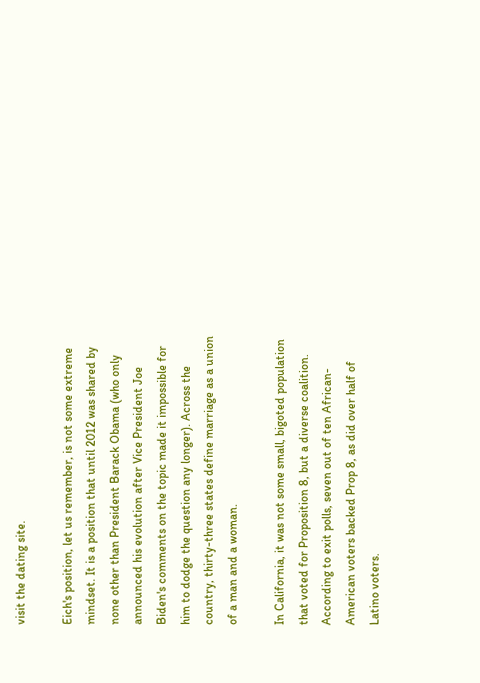visit the dating site.

Eich's position, let us remember, is not some extreme mindset. It is a position that until 2012 was shared by none other than President Barack Obama (who only announced his evolution after Vice President Joe Biden's comments on the topic made it impossible for him to dodge the question any longer). Across the country, thirty-three states define marriage as a union of a man and a woman.

In California, it was not some small, bigoted population that voted for Proposition 8, but a diverse coalition. According to exit polls, seven out of ten African-American voters backed Prop 8, as did over half of Latino voters.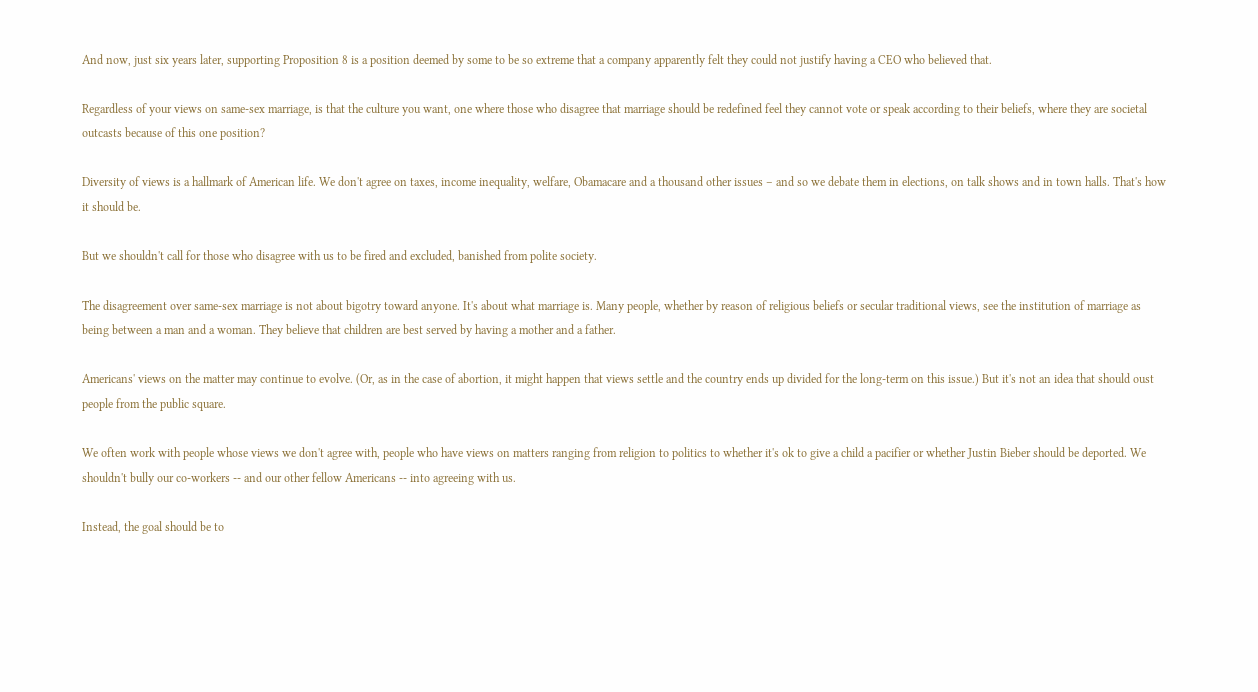And now, just six years later, supporting Proposition 8 is a position deemed by some to be so extreme that a company apparently felt they could not justify having a CEO who believed that.

Regardless of your views on same-sex marriage, is that the culture you want, one where those who disagree that marriage should be redefined feel they cannot vote or speak according to their beliefs, where they are societal outcasts because of this one position?

Diversity of views is a hallmark of American life. We don't agree on taxes, income inequality, welfare, Obamacare and a thousand other issues – and so we debate them in elections, on talk shows and in town halls. That's how it should be.

But we shouldn't call for those who disagree with us to be fired and excluded, banished from polite society.

The disagreement over same-sex marriage is not about bigotry toward anyone. It's about what marriage is. Many people, whether by reason of religious beliefs or secular traditional views, see the institution of marriage as being between a man and a woman. They believe that children are best served by having a mother and a father.

Americans' views on the matter may continue to evolve. (Or, as in the case of abortion, it might happen that views settle and the country ends up divided for the long-term on this issue.) But it's not an idea that should oust people from the public square.

We often work with people whose views we don't agree with, people who have views on matters ranging from religion to politics to whether it's ok to give a child a pacifier or whether Justin Bieber should be deported. We shouldn't bully our co-workers -- and our other fellow Americans -- into agreeing with us.

Instead, the goal should be to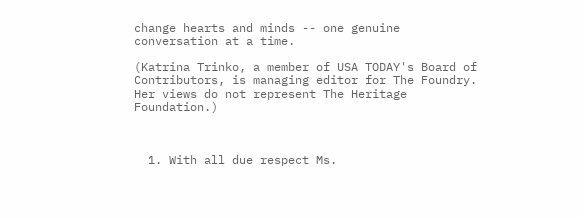change hearts and minds -- one genuine conversation at a time.

(Katrina Trinko, a member of USA TODAY's Board of Contributors, is managing editor for The Foundry. Her views do not represent The Heritage Foundation.)



  1. With all due respect Ms.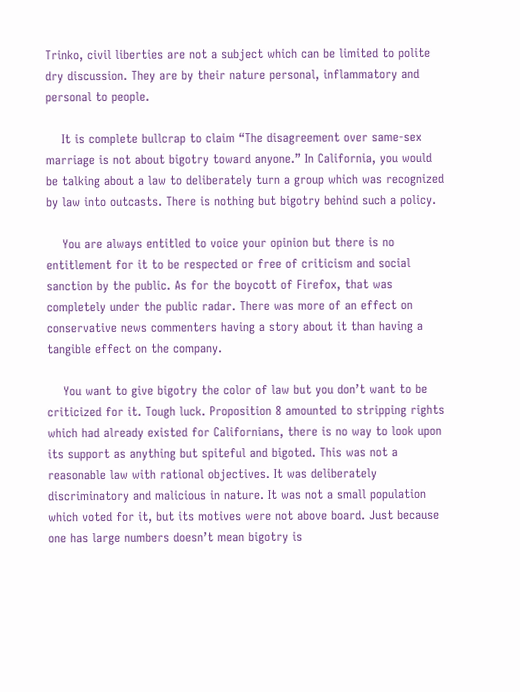Trinko, civil liberties are not a subject which can be limited to polite dry discussion. They are by their nature personal, inflammatory and personal to people.

    It is complete bullcrap to claim “The disagreement over same-sex marriage is not about bigotry toward anyone.” In California, you would be talking about a law to deliberately turn a group which was recognized by law into outcasts. There is nothing but bigotry behind such a policy.

    You are always entitled to voice your opinion but there is no entitlement for it to be respected or free of criticism and social sanction by the public. As for the boycott of Firefox, that was completely under the public radar. There was more of an effect on conservative news commenters having a story about it than having a tangible effect on the company.

    You want to give bigotry the color of law but you don’t want to be criticized for it. Tough luck. Proposition 8 amounted to stripping rights which had already existed for Californians, there is no way to look upon its support as anything but spiteful and bigoted. This was not a reasonable law with rational objectives. It was deliberately discriminatory and malicious in nature. It was not a small population which voted for it, but its motives were not above board. Just because one has large numbers doesn’t mean bigotry is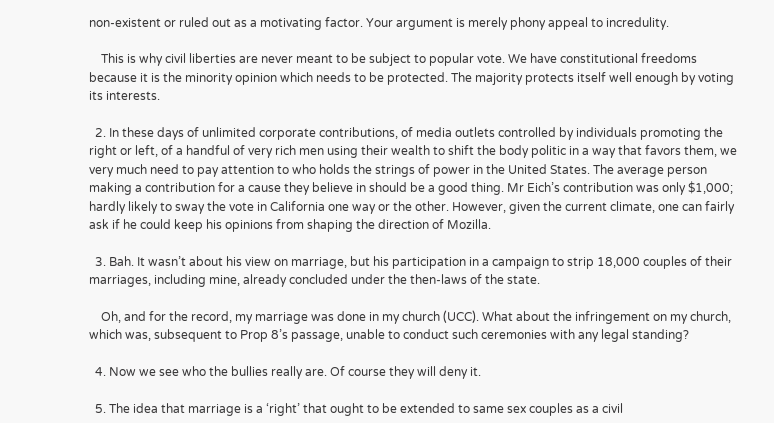non-existent or ruled out as a motivating factor. Your argument is merely phony appeal to incredulity.

    This is why civil liberties are never meant to be subject to popular vote. We have constitutional freedoms because it is the minority opinion which needs to be protected. The majority protects itself well enough by voting its interests.

  2. In these days of unlimited corporate contributions, of media outlets controlled by individuals promoting the right or left, of a handful of very rich men using their wealth to shift the body politic in a way that favors them, we very much need to pay attention to who holds the strings of power in the United States. The average person making a contribution for a cause they believe in should be a good thing. Mr Eich’s contribution was only $1,000; hardly likely to sway the vote in California one way or the other. However, given the current climate, one can fairly ask if he could keep his opinions from shaping the direction of Mozilla.

  3. Bah. It wasn’t about his view on marriage, but his participation in a campaign to strip 18,000 couples of their marriages, including mine, already concluded under the then-laws of the state.

    Oh, and for the record, my marriage was done in my church (UCC). What about the infringement on my church, which was, subsequent to Prop 8’s passage, unable to conduct such ceremonies with any legal standing?

  4. Now we see who the bullies really are. Of course they will deny it.

  5. The idea that marriage is a ‘right’ that ought to be extended to same sex couples as a civil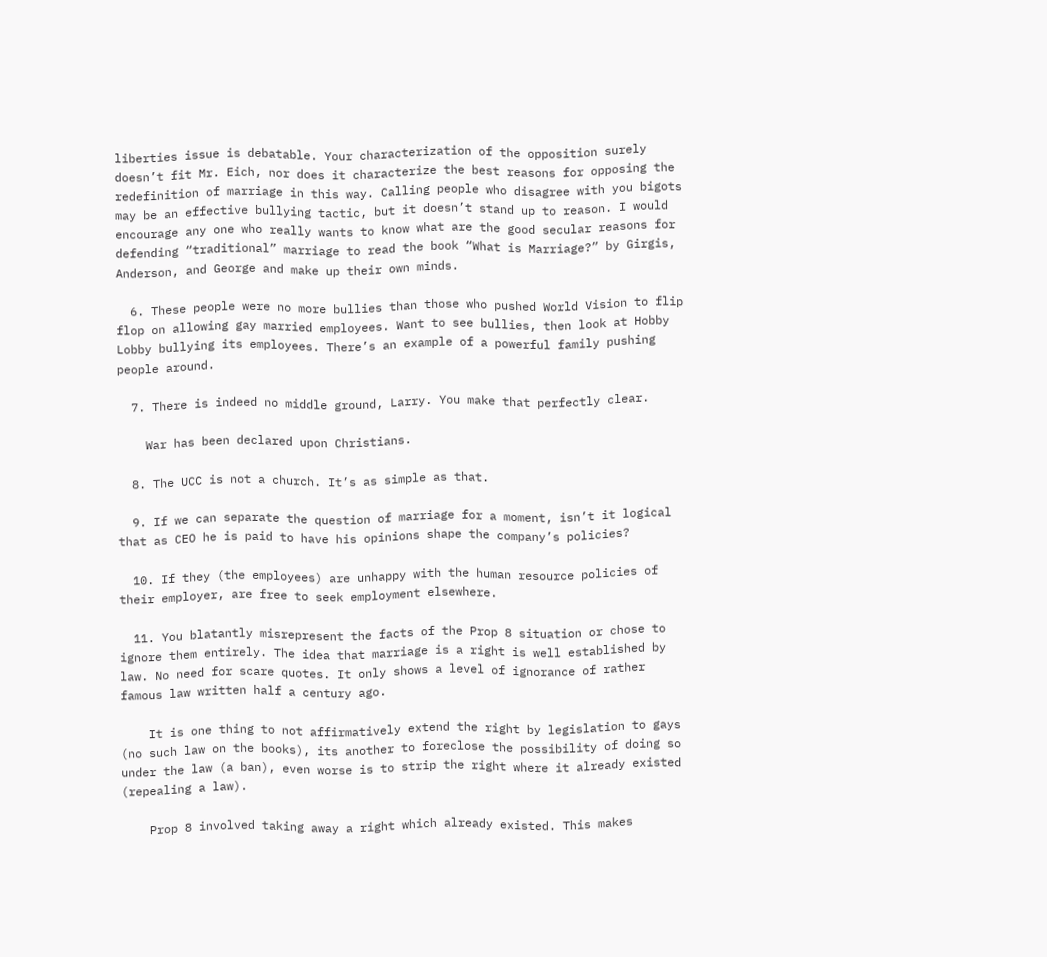liberties issue is debatable. Your characterization of the opposition surely doesn’t fit Mr. Eich, nor does it characterize the best reasons for opposing the redefinition of marriage in this way. Calling people who disagree with you bigots may be an effective bullying tactic, but it doesn’t stand up to reason. I would encourage any one who really wants to know what are the good secular reasons for defending “traditional” marriage to read the book “What is Marriage?” by Girgis, Anderson, and George and make up their own minds.

  6. These people were no more bullies than those who pushed World Vision to flip flop on allowing gay married employees. Want to see bullies, then look at Hobby Lobby bullying its employees. There’s an example of a powerful family pushing people around.

  7. There is indeed no middle ground, Larry. You make that perfectly clear.

    War has been declared upon Christians.

  8. The UCC is not a church. It’s as simple as that.

  9. If we can separate the question of marriage for a moment, isn’t it logical that as CEO he is paid to have his opinions shape the company’s policies?

  10. If they (the employees) are unhappy with the human resource policies of their employer, are free to seek employment elsewhere.

  11. You blatantly misrepresent the facts of the Prop 8 situation or chose to ignore them entirely. The idea that marriage is a right is well established by law. No need for scare quotes. It only shows a level of ignorance of rather famous law written half a century ago.

    It is one thing to not affirmatively extend the right by legislation to gays (no such law on the books), its another to foreclose the possibility of doing so under the law (a ban), even worse is to strip the right where it already existed (repealing a law).

    Prop 8 involved taking away a right which already existed. This makes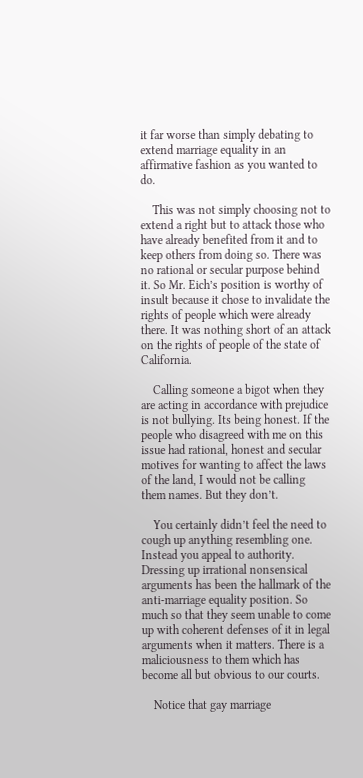it far worse than simply debating to extend marriage equality in an affirmative fashion as you wanted to do.

    This was not simply choosing not to extend a right but to attack those who have already benefited from it and to keep others from doing so. There was no rational or secular purpose behind it. So Mr. Eich’s position is worthy of insult because it chose to invalidate the rights of people which were already there. It was nothing short of an attack on the rights of people of the state of California.

    Calling someone a bigot when they are acting in accordance with prejudice is not bullying. Its being honest. If the people who disagreed with me on this issue had rational, honest and secular motives for wanting to affect the laws of the land, I would not be calling them names. But they don’t.

    You certainly didn’t feel the need to cough up anything resembling one. Instead you appeal to authority. Dressing up irrational nonsensical arguments has been the hallmark of the anti-marriage equality position. So much so that they seem unable to come up with coherent defenses of it in legal arguments when it matters. There is a maliciousness to them which has become all but obvious to our courts.

    Notice that gay marriage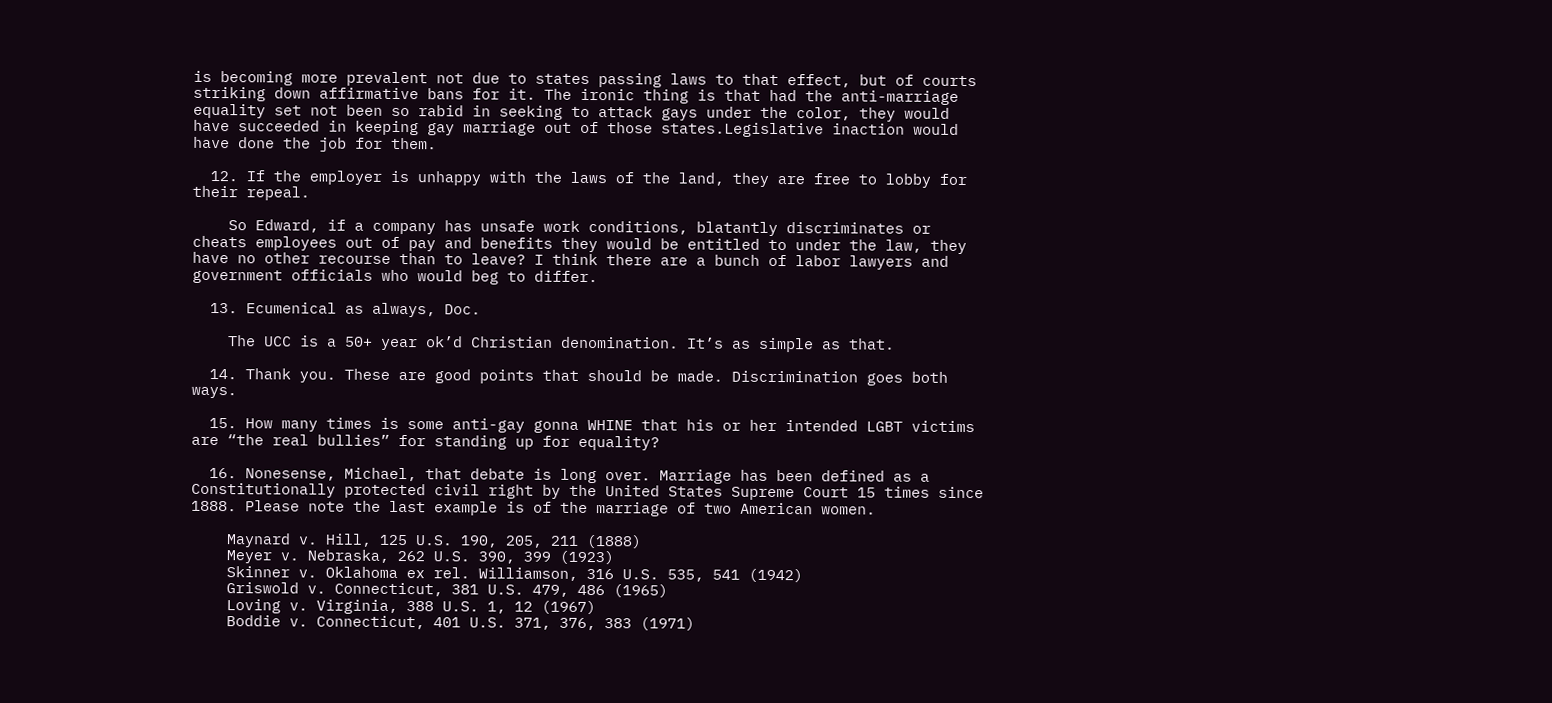is becoming more prevalent not due to states passing laws to that effect, but of courts striking down affirmative bans for it. The ironic thing is that had the anti-marriage equality set not been so rabid in seeking to attack gays under the color, they would have succeeded in keeping gay marriage out of those states.Legislative inaction would have done the job for them.

  12. If the employer is unhappy with the laws of the land, they are free to lobby for their repeal.

    So Edward, if a company has unsafe work conditions, blatantly discriminates or cheats employees out of pay and benefits they would be entitled to under the law, they have no other recourse than to leave? I think there are a bunch of labor lawyers and government officials who would beg to differ.

  13. Ecumenical as always, Doc.

    The UCC is a 50+ year ok’d Christian denomination. It’s as simple as that.

  14. Thank you. These are good points that should be made. Discrimination goes both ways.

  15. How many times is some anti-gay gonna WHINE that his or her intended LGBT victims are “the real bullies” for standing up for equality?

  16. Nonesense, Michael, that debate is long over. Marriage has been defined as a Constitutionally protected civil right by the United States Supreme Court 15 times since 1888. Please note the last example is of the marriage of two American women.

    Maynard v. Hill, 125 U.S. 190, 205, 211 (1888)
    Meyer v. Nebraska, 262 U.S. 390, 399 (1923)
    Skinner v. Oklahoma ex rel. Williamson, 316 U.S. 535, 541 (1942)
    Griswold v. Connecticut, 381 U.S. 479, 486 (1965)
    Loving v. Virginia, 388 U.S. 1, 12 (1967)
    Boddie v. Connecticut, 401 U.S. 371, 376, 383 (1971)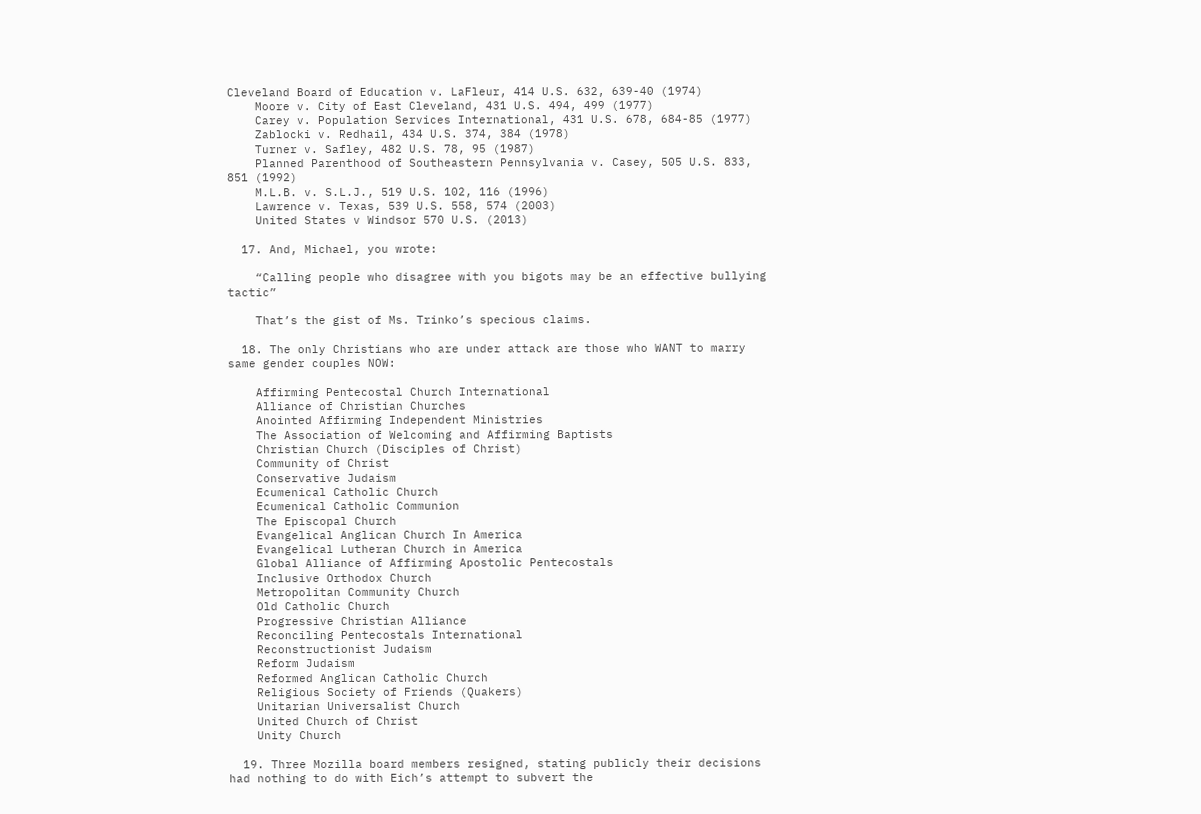Cleveland Board of Education v. LaFleur, 414 U.S. 632, 639-40 (1974)
    Moore v. City of East Cleveland, 431 U.S. 494, 499 (1977)
    Carey v. Population Services International, 431 U.S. 678, 684-85 (1977)
    Zablocki v. Redhail, 434 U.S. 374, 384 (1978)
    Turner v. Safley, 482 U.S. 78, 95 (1987)
    Planned Parenthood of Southeastern Pennsylvania v. Casey, 505 U.S. 833, 851 (1992)
    M.L.B. v. S.L.J., 519 U.S. 102, 116 (1996)
    Lawrence v. Texas, 539 U.S. 558, 574 (2003)
    United States v Windsor 570 U.S. (2013)

  17. And, Michael, you wrote:

    “Calling people who disagree with you bigots may be an effective bullying tactic”

    That’s the gist of Ms. Trinko’s specious claims.

  18. The only Christians who are under attack are those who WANT to marry same gender couples NOW:

    Affirming Pentecostal Church International
    Alliance of Christian Churches
    Anointed Affirming Independent Ministries
    The Association of Welcoming and Affirming Baptists
    Christian Church (Disciples of Christ)
    Community of Christ
    Conservative Judaism
    Ecumenical Catholic Church
    Ecumenical Catholic Communion
    The Episcopal Church
    Evangelical Anglican Church In America
    Evangelical Lutheran Church in America
    Global Alliance of Affirming Apostolic Pentecostals
    Inclusive Orthodox Church
    Metropolitan Community Church
    Old Catholic Church
    Progressive Christian Alliance
    Reconciling Pentecostals International
    Reconstructionist Judaism
    Reform Judaism
    Reformed Anglican Catholic Church
    Religious Society of Friends (Quakers)
    Unitarian Universalist Church
    United Church of Christ
    Unity Church

  19. Three Mozilla board members resigned, stating publicly their decisions had nothing to do with Eich’s attempt to subvert the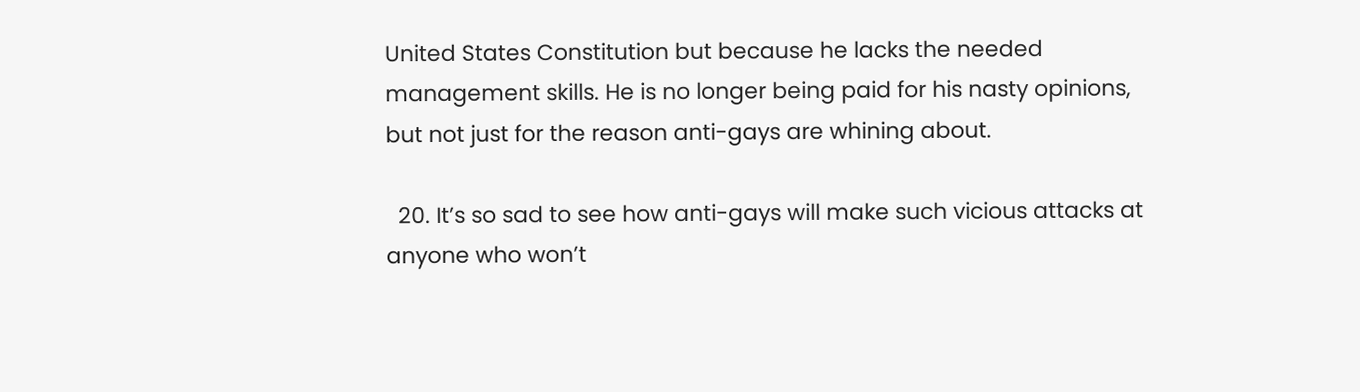United States Constitution but because he lacks the needed management skills. He is no longer being paid for his nasty opinions, but not just for the reason anti-gays are whining about.

  20. It’s so sad to see how anti-gays will make such vicious attacks at anyone who won’t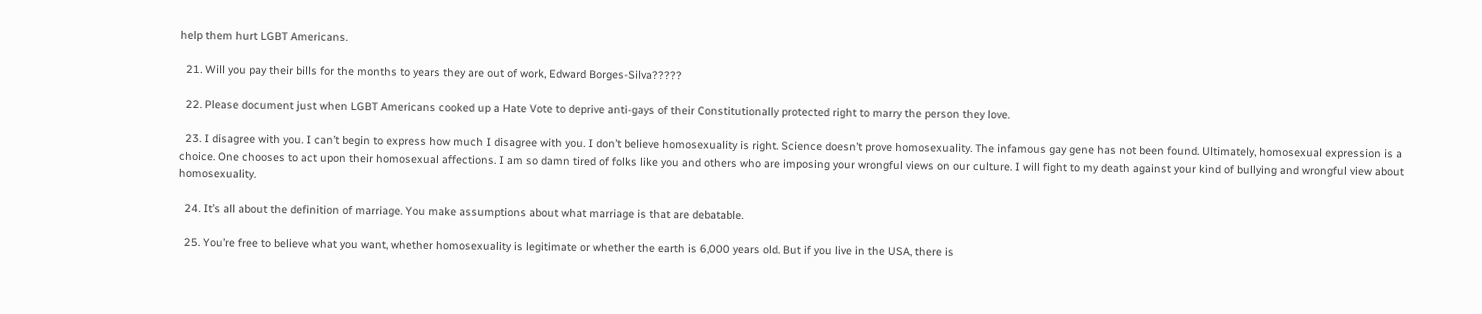help them hurt LGBT Americans.

  21. Will you pay their bills for the months to years they are out of work, Edward Borges-Silva?????

  22. Please document just when LGBT Americans cooked up a Hate Vote to deprive anti-gays of their Constitutionally protected right to marry the person they love.

  23. I disagree with you. I can’t begin to express how much I disagree with you. I don’t believe homosexuality is right. Science doesn’t prove homosexuality. The infamous gay gene has not been found. Ultimately, homosexual expression is a choice. One chooses to act upon their homosexual affections. I am so damn tired of folks like you and others who are imposing your wrongful views on our culture. I will fight to my death against your kind of bullying and wrongful view about homosexuality.

  24. It’s all about the definition of marriage. You make assumptions about what marriage is that are debatable.

  25. You’re free to believe what you want, whether homosexuality is legitimate or whether the earth is 6,000 years old. But if you live in the USA, there is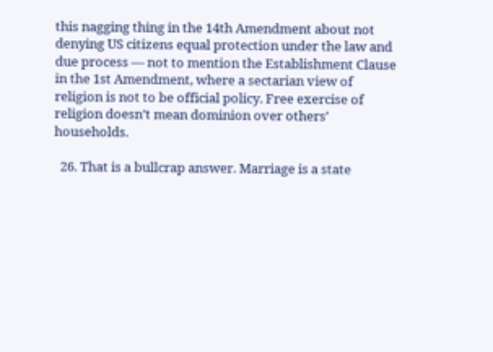this nagging thing in the 14th Amendment about not denying US citizens equal protection under the law and due process — not to mention the Establishment Clause in the 1st Amendment, where a sectarian view of religion is not to be official policy. Free exercise of religion doesn’t mean dominion over others’ households.

  26. That is a bullcrap answer. Marriage is a state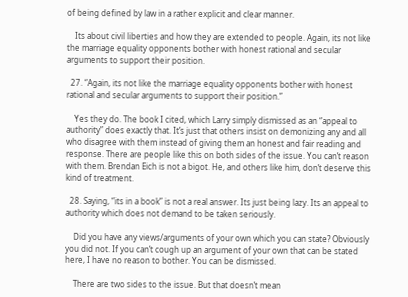of being defined by law in a rather explicit and clear manner.

    Its about civil liberties and how they are extended to people. Again, its not like the marriage equality opponents bother with honest rational and secular arguments to support their position.

  27. “Again, its not like the marriage equality opponents bother with honest rational and secular arguments to support their position.”

    Yes they do. The book I cited, which Larry simply dismissed as an “appeal to authority” does exactly that. It’s just that others insist on demonizing any and all who disagree with them instead of giving them an honest and fair reading and response. There are people like this on both sides of the issue. You can’t reason with them. Brendan Eich is not a bigot. He, and others like him, don’t deserve this kind of treatment.

  28. Saying, “its in a book” is not a real answer. Its just being lazy. Its an appeal to authority which does not demand to be taken seriously.

    Did you have any views/arguments of your own which you can state? Obviously you did not. If you can’t cough up an argument of your own that can be stated here, I have no reason to bother. You can be dismissed.

    There are two sides to the issue. But that doesn’t mean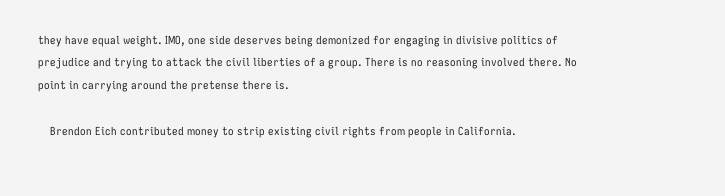they have equal weight. IMO, one side deserves being demonized for engaging in divisive politics of prejudice and trying to attack the civil liberties of a group. There is no reasoning involved there. No point in carrying around the pretense there is.

    Brendon Eich contributed money to strip existing civil rights from people in California.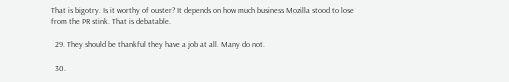That is bigotry. Is it worthy of ouster? It depends on how much business Mozilla stood to lose from the PR stink. That is debatable.

  29. They should be thankful they have a job at all. Many do not.

  30.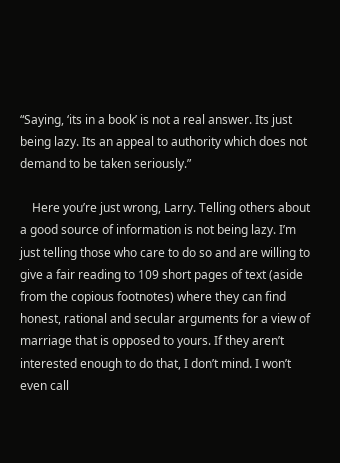“Saying, ‘its in a book’ is not a real answer. Its just being lazy. Its an appeal to authority which does not demand to be taken seriously.”

    Here you’re just wrong, Larry. Telling others about a good source of information is not being lazy. I’m just telling those who care to do so and are willing to give a fair reading to 109 short pages of text (aside from the copious footnotes) where they can find honest, rational and secular arguments for a view of marriage that is opposed to yours. If they aren’t interested enough to do that, I don’t mind. I won’t even call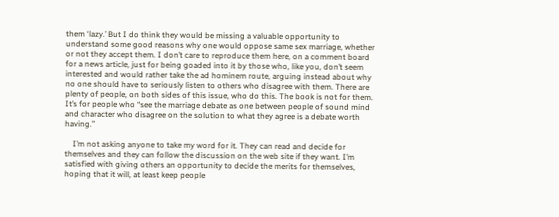them ‘lazy.’ But I do think they would be missing a valuable opportunity to understand some good reasons why one would oppose same sex marriage, whether or not they accept them. I don’t care to reproduce them here, on a comment board for a news article, just for being goaded into it by those who, like you, don’t seem interested and would rather take the ad hominem route, arguing instead about why no one should have to seriously listen to others who disagree with them. There are plenty of people, on both sides of this issue, who do this. The book is not for them. It’s for people who “see the marriage debate as one between people of sound mind and character who disagree on the solution to what they agree is a debate worth having.”

    I’m not asking anyone to take my word for it. They can read and decide for themselves and they can follow the discussion on the web site if they want. I’m satisfied with giving others an opportunity to decide the merits for themselves, hoping that it will, at least keep people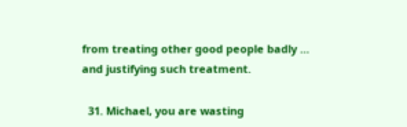from treating other good people badly … and justifying such treatment.

  31. Michael, you are wasting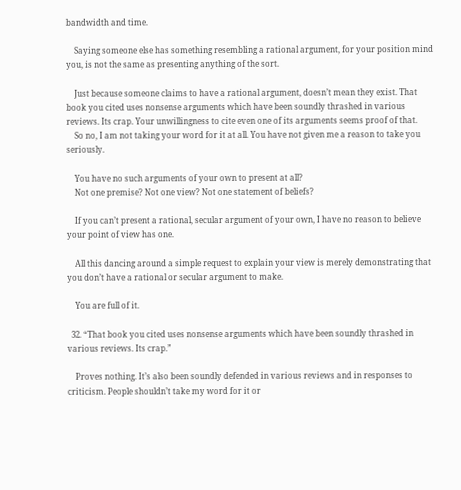bandwidth and time.

    Saying someone else has something resembling a rational argument, for your position mind you, is not the same as presenting anything of the sort.

    Just because someone claims to have a rational argument, doesn’t mean they exist. That book you cited uses nonsense arguments which have been soundly thrashed in various reviews. Its crap. Your unwillingness to cite even one of its arguments seems proof of that.
    So no, I am not taking your word for it at all. You have not given me a reason to take you seriously.

    You have no such arguments of your own to present at all?
    Not one premise? Not one view? Not one statement of beliefs?

    If you can’t present a rational, secular argument of your own, I have no reason to believe your point of view has one.

    All this dancing around a simple request to explain your view is merely demonstrating that you don’t have a rational or secular argument to make.

    You are full of it.

  32. “That book you cited uses nonsense arguments which have been soundly thrashed in various reviews. Its crap.”

    Proves nothing. It’s also been soundly defended in various reviews and in responses to criticism. People shouldn’t take my word for it or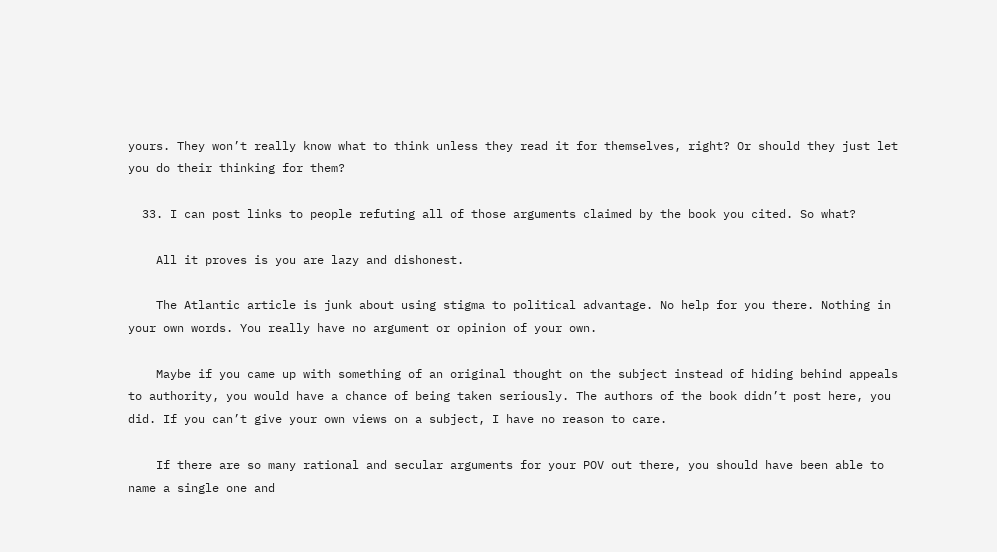yours. They won’t really know what to think unless they read it for themselves, right? Or should they just let you do their thinking for them?

  33. I can post links to people refuting all of those arguments claimed by the book you cited. So what?

    All it proves is you are lazy and dishonest.

    The Atlantic article is junk about using stigma to political advantage. No help for you there. Nothing in your own words. You really have no argument or opinion of your own.

    Maybe if you came up with something of an original thought on the subject instead of hiding behind appeals to authority, you would have a chance of being taken seriously. The authors of the book didn’t post here, you did. If you can’t give your own views on a subject, I have no reason to care.

    If there are so many rational and secular arguments for your POV out there, you should have been able to name a single one and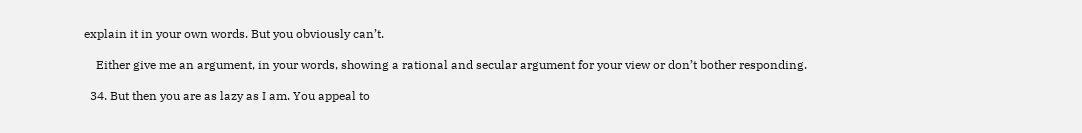explain it in your own words. But you obviously can’t.

    Either give me an argument, in your words, showing a rational and secular argument for your view or don’t bother responding.

  34. But then you are as lazy as I am. You appeal to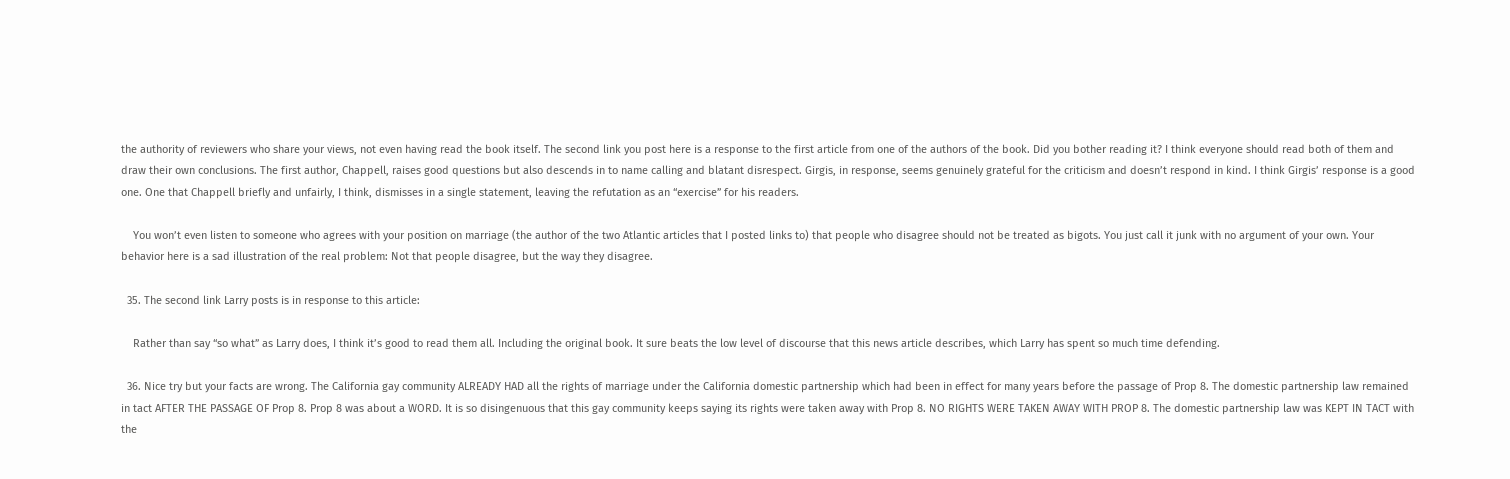the authority of reviewers who share your views, not even having read the book itself. The second link you post here is a response to the first article from one of the authors of the book. Did you bother reading it? I think everyone should read both of them and draw their own conclusions. The first author, Chappell, raises good questions but also descends in to name calling and blatant disrespect. Girgis, in response, seems genuinely grateful for the criticism and doesn’t respond in kind. I think Girgis’ response is a good one. One that Chappell briefly and unfairly, I think, dismisses in a single statement, leaving the refutation as an “exercise” for his readers.

    You won’t even listen to someone who agrees with your position on marriage (the author of the two Atlantic articles that I posted links to) that people who disagree should not be treated as bigots. You just call it junk with no argument of your own. Your behavior here is a sad illustration of the real problem: Not that people disagree, but the way they disagree.

  35. The second link Larry posts is in response to this article:

    Rather than say “so what” as Larry does, I think it’s good to read them all. Including the original book. It sure beats the low level of discourse that this news article describes, which Larry has spent so much time defending.

  36. Nice try but your facts are wrong. The California gay community ALREADY HAD all the rights of marriage under the California domestic partnership which had been in effect for many years before the passage of Prop 8. The domestic partnership law remained in tact AFTER THE PASSAGE OF Prop 8. Prop 8 was about a WORD. It is so disingenuous that this gay community keeps saying its rights were taken away with Prop 8. NO RIGHTS WERE TAKEN AWAY WITH PROP 8. The domestic partnership law was KEPT IN TACT with the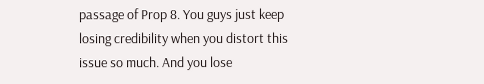passage of Prop 8. You guys just keep losing credibility when you distort this issue so much. And you lose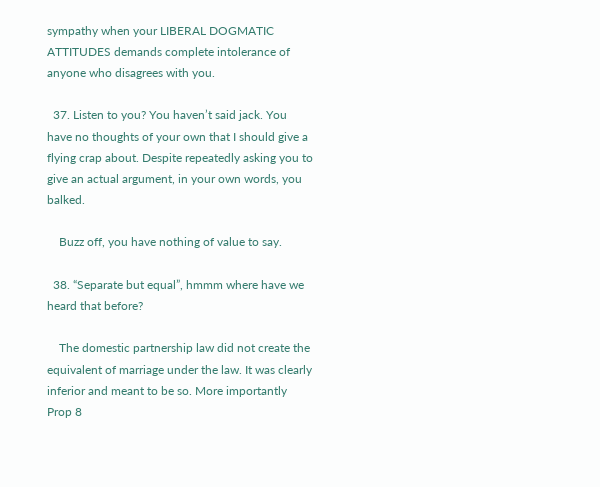sympathy when your LIBERAL DOGMATIC ATTITUDES demands complete intolerance of anyone who disagrees with you.

  37. Listen to you? You haven’t said jack. You have no thoughts of your own that I should give a flying crap about. Despite repeatedly asking you to give an actual argument, in your own words, you balked.

    Buzz off, you have nothing of value to say.

  38. “Separate but equal”, hmmm where have we heard that before?

    The domestic partnership law did not create the equivalent of marriage under the law. It was clearly inferior and meant to be so. More importantly Prop 8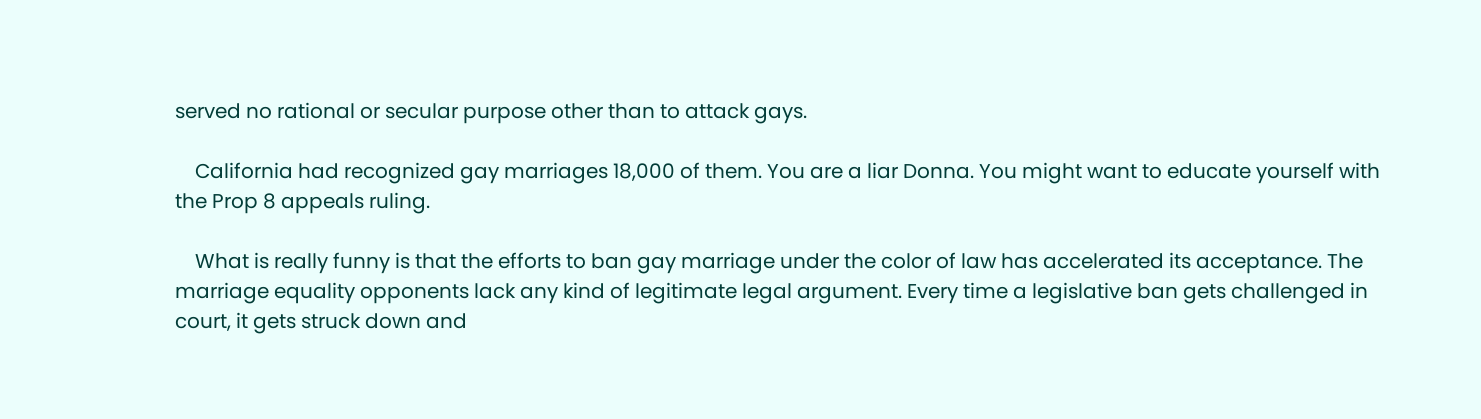served no rational or secular purpose other than to attack gays.

    California had recognized gay marriages 18,000 of them. You are a liar Donna. You might want to educate yourself with the Prop 8 appeals ruling.

    What is really funny is that the efforts to ban gay marriage under the color of law has accelerated its acceptance. The marriage equality opponents lack any kind of legitimate legal argument. Every time a legislative ban gets challenged in court, it gets struck down and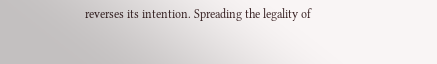reverses its intention. Spreading the legality of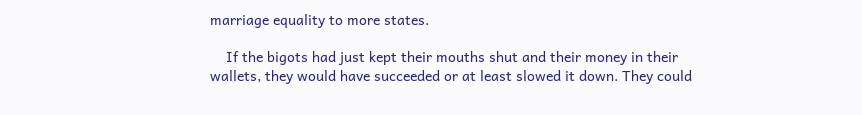marriage equality to more states.

    If the bigots had just kept their mouths shut and their money in their wallets, they would have succeeded or at least slowed it down. They could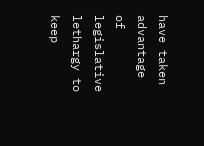have taken advantage of legislative lethargy to keep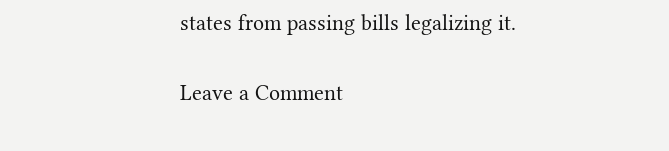states from passing bills legalizing it.

Leave a Comment